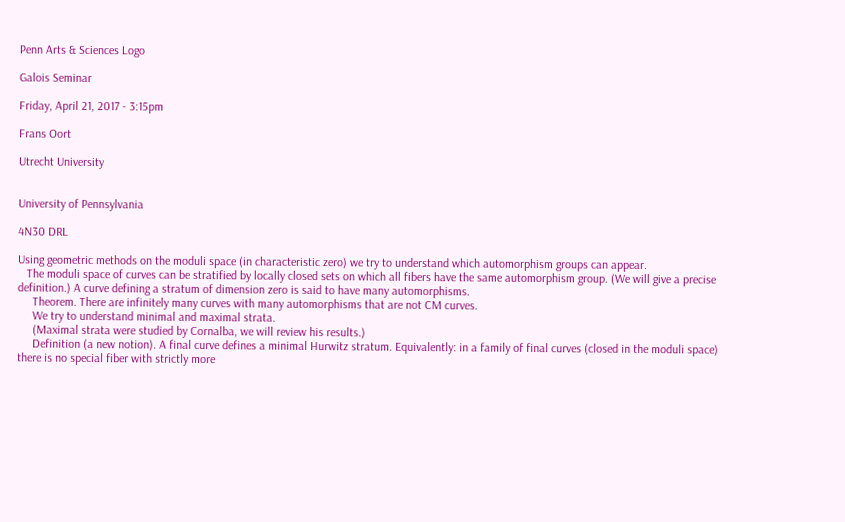Penn Arts & Sciences Logo

Galois Seminar

Friday, April 21, 2017 - 3:15pm

Frans Oort

Utrecht University


University of Pennsylvania

4N30 DRL

Using geometric methods on the moduli space (in characteristic zero) we try to understand which automorphism groups can appear.
   The moduli space of curves can be stratified by locally closed sets on which all fibers have the same automorphism group. (We will give a precise definition.) A curve defining a stratum of dimension zero is said to have many automorphisms.
     Theorem. There are infinitely many curves with many automorphisms that are not CM curves.
     We try to understand minimal and maximal strata.
     (Maximal strata were studied by Cornalba, we will review his results.)
     Definition (a new notion). A final curve defines a minimal Hurwitz stratum. Equivalently: in a family of final curves (closed in the moduli space) there is no special fiber with strictly more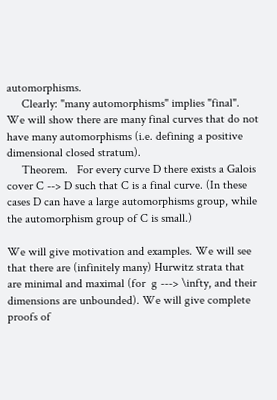automorphisms.
     Clearly: "many automorphisms" implies "final". We will show there are many final curves that do not have many automorphisms (i.e. defining a positive dimensional closed stratum).
     Theorem.   For every curve D there exists a Galois cover C --> D such that C is a final curve. (In these cases D can have a large automorphisms group, while the automorphism group of C is small.)

We will give motivation and examples. We will see that there are (infinitely many) Hurwitz strata that are minimal and maximal (for  g ---> \infty, and their dimensions are unbounded). We will give complete proofs of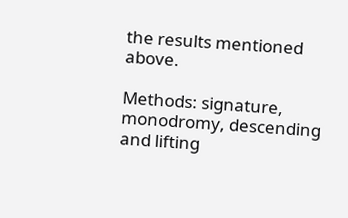the results mentioned above.

Methods: signature, monodromy, descending and lifting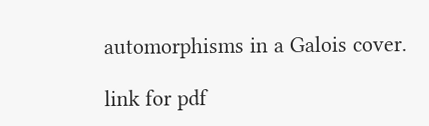automorphisms in a Galois cover.

link for pdf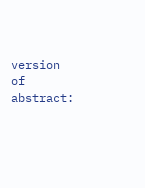version of abstract: